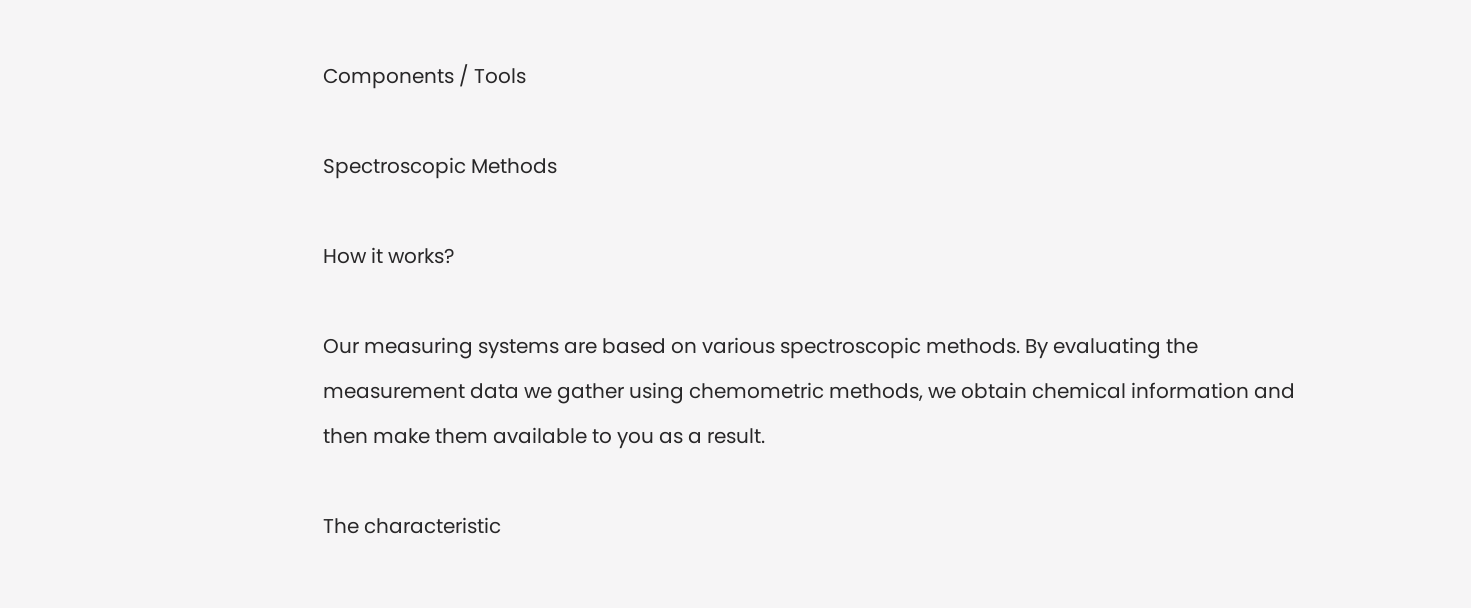Components / Tools

Spectroscopic Methods

How it works?

Our measuring systems are based on various spectroscopic methods. By evaluating the measurement data we gather using chemometric methods, we obtain chemical information and then make them available to you as a result.

The characteristic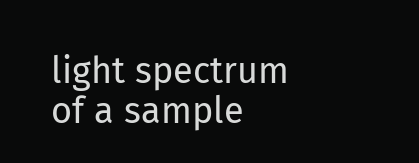light spectrum of a sample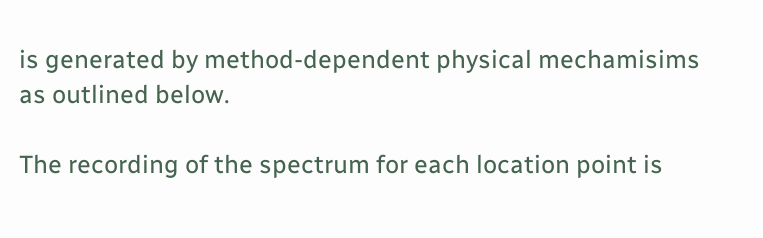is generated by method-dependent physical mechamisims as outlined below.

The recording of the spectrum for each location point is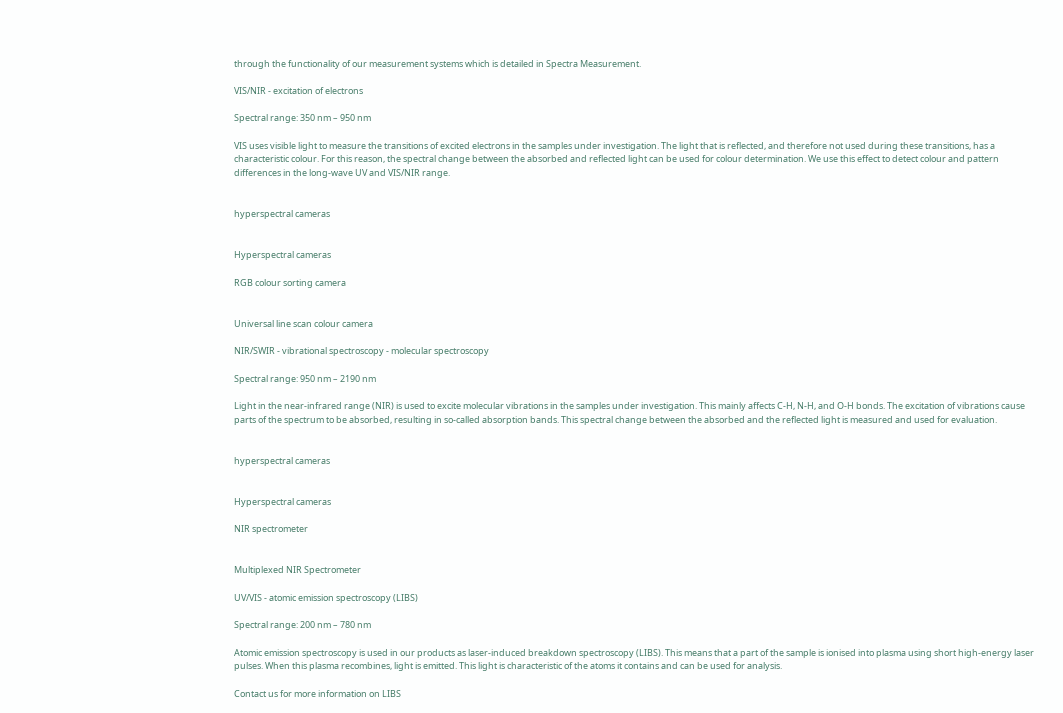through the functionality of our measurement systems which is detailed in Spectra Measurement.

VIS/NIR - excitation of electrons

Spectral range: 350 nm – 950 nm

VIS uses visible light to measure the transitions of excited electrons in the samples under investigation. The light that is reflected, and therefore not used during these transitions, has a characteristic colour. For this reason, the spectral change between the absorbed and reflected light can be used for colour determination. We use this effect to detect colour and pattern differences in the long-wave UV and VIS/NIR range.


hyperspectral cameras


Hyperspectral cameras

RGB colour sorting camera


Universal line scan colour camera

NIR/SWIR - vibrational spectroscopy - molecular spectroscopy

Spectral range: 950 nm – 2190 nm

Light in the near-infrared range (NIR) is used to excite molecular vibrations in the samples under investigation. This mainly affects C-H, N-H, and O-H bonds. The excitation of vibrations cause parts of the spectrum to be absorbed, resulting in so-called absorption bands. This spectral change between the absorbed and the reflected light is measured and used for evaluation.


hyperspectral cameras


Hyperspectral cameras

NIR spectrometer


Multiplexed NIR Spectrometer

UV/VIS - atomic emission spectroscopy (LIBS)

Spectral range: 200 nm – 780 nm

Atomic emission spectroscopy is used in our products as laser-induced breakdown spectroscopy (LIBS). This means that a part of the sample is ionised into plasma using short high-energy laser pulses. When this plasma recombines, light is emitted. This light is characteristic of the atoms it contains and can be used for analysis.

Contact us for more information on LIBS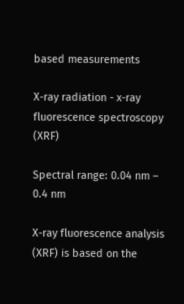based measurements

X-ray radiation - x-ray fluorescence spectroscopy (XRF)

Spectral range: 0.04 nm – 0.4 nm

X-ray fluorescence analysis (XRF) is based on the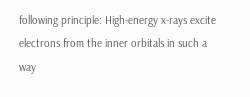following principle: High-energy x-rays excite electrons from the inner orbitals in such a way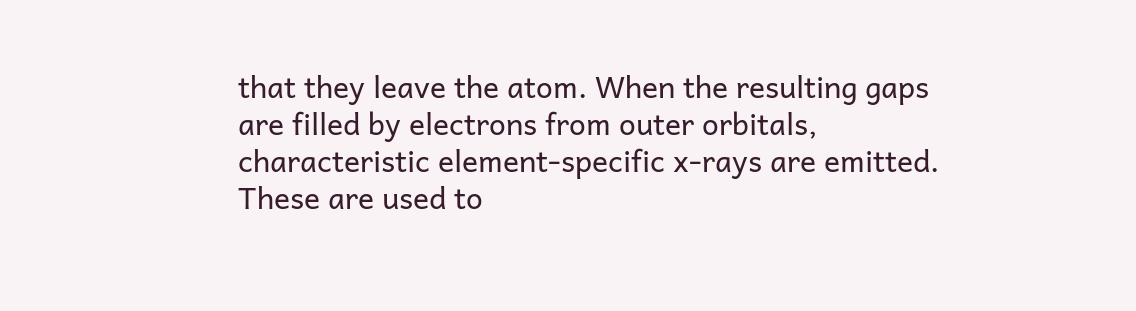that they leave the atom. When the resulting gaps are filled by electrons from outer orbitals, characteristic element-specific x-rays are emitted. These are used to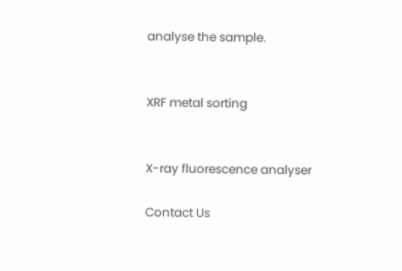analyse the sample.


XRF metal sorting


X-ray fluorescence analyser

Contact Us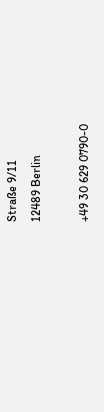Straße 9/11
12489 Berlin

+49 30 629 0790-0